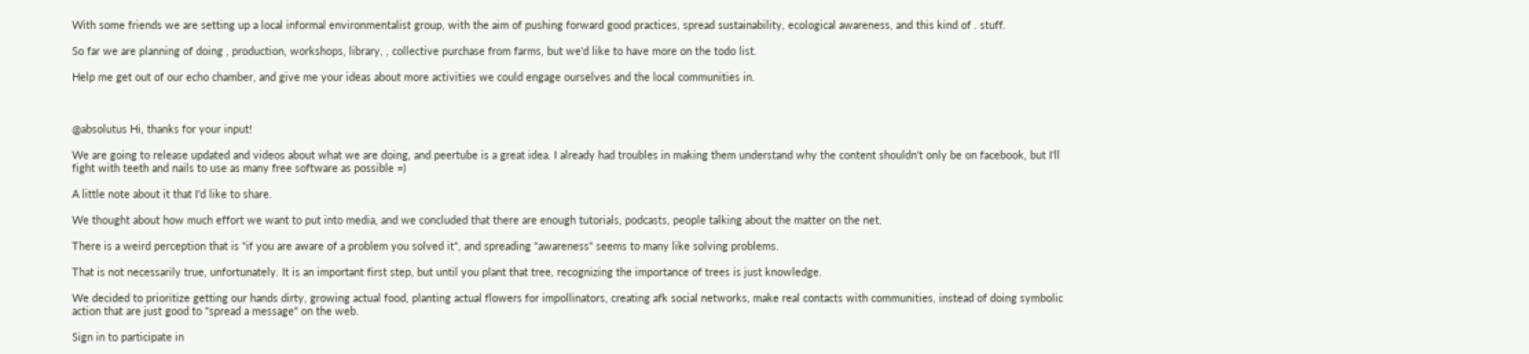With some friends we are setting up a local informal environmentalist group, with the aim of pushing forward good practices, spread sustainability, ecological awareness, and this kind of . stuff.

So far we are planning of doing , production, workshops, library, , collective purchase from farms, but we'd like to have more on the todo list.

Help me get out of our echo chamber, and give me your ideas about more activities we could engage ourselves and the local communities in.



@absolutus Hi, thanks for your input!

We are going to release updated and videos about what we are doing, and peertube is a great idea. I already had troubles in making them understand why the content shouldn't only be on facebook, but I'll fight with teeth and nails to use as many free software as possible =)

A little note about it that I'd like to share.

We thought about how much effort we want to put into media, and we concluded that there are enough tutorials, podcasts, people talking about the matter on the net.

There is a weird perception that is "if you are aware of a problem you solved it", and spreading "awareness" seems to many like solving problems.

That is not necessarily true, unfortunately. It is an important first step, but until you plant that tree, recognizing the importance of trees is just knowledge.

We decided to prioritize getting our hands dirty, growing actual food, planting actual flowers for impollinators, creating afk social networks, make real contacts with communities, instead of doing symbolic action that are just good to "spread a message" on the web.

Sign in to participate in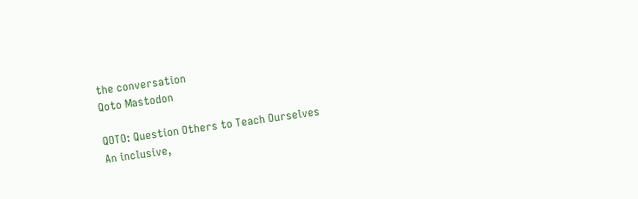the conversation
Qoto Mastodon

QOTO: Question Others to Teach Ourselves
An inclusive,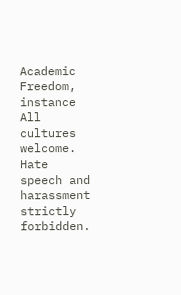Academic Freedom, instance
All cultures welcome.
Hate speech and harassment strictly forbidden.